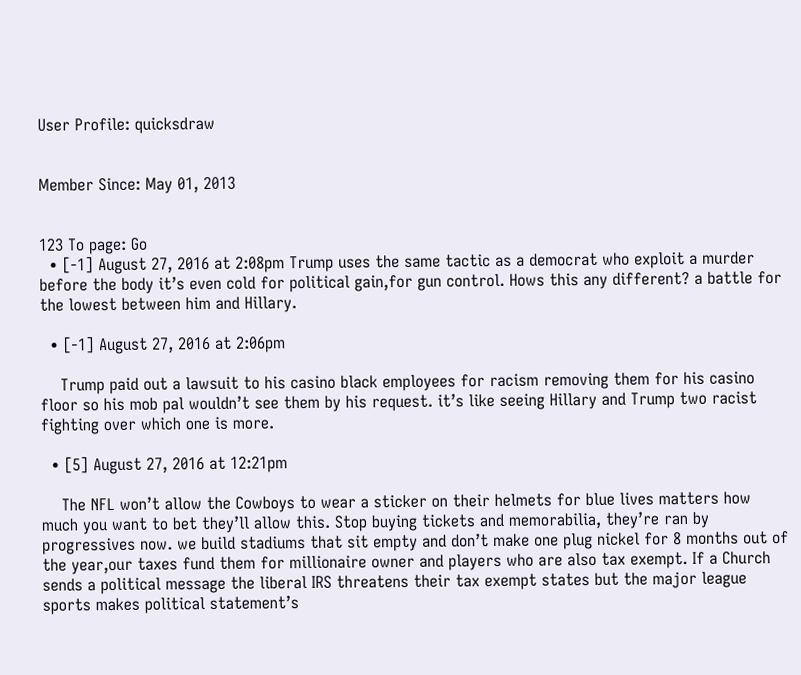User Profile: quicksdraw


Member Since: May 01, 2013


123 To page: Go
  • [-1] August 27, 2016 at 2:08pm Trump uses the same tactic as a democrat who exploit a murder before the body it’s even cold for political gain,for gun control. Hows this any different? a battle for the lowest between him and Hillary.

  • [-1] August 27, 2016 at 2:06pm

    Trump paid out a lawsuit to his casino black employees for racism removing them for his casino floor so his mob pal wouldn’t see them by his request. it’s like seeing Hillary and Trump two racist fighting over which one is more.

  • [5] August 27, 2016 at 12:21pm

    The NFL won’t allow the Cowboys to wear a sticker on their helmets for blue lives matters how much you want to bet they’ll allow this. Stop buying tickets and memorabilia, they’re ran by progressives now. we build stadiums that sit empty and don’t make one plug nickel for 8 months out of the year,our taxes fund them for millionaire owner and players who are also tax exempt. If a Church sends a political message the liberal IRS threatens their tax exempt states but the major league sports makes political statement’s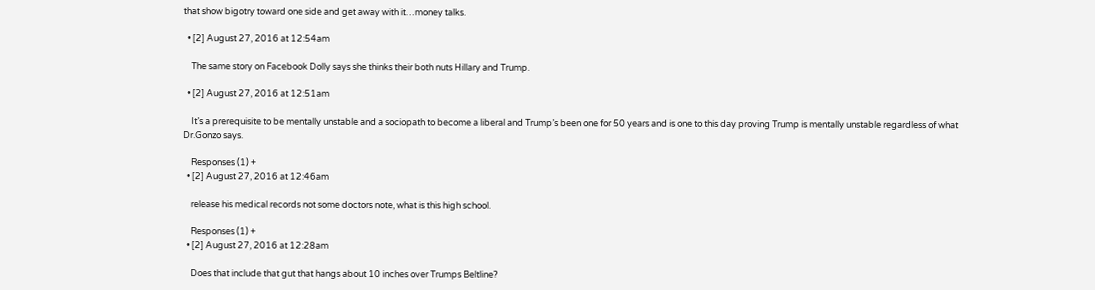that show bigotry toward one side and get away with it…money talks.

  • [2] August 27, 2016 at 12:54am

    The same story on Facebook Dolly says she thinks their both nuts Hillary and Trump.

  • [2] August 27, 2016 at 12:51am

    It’s a prerequisite to be mentally unstable and a sociopath to become a liberal and Trump’s been one for 50 years and is one to this day proving Trump is mentally unstable regardless of what Dr.Gonzo says.

    Responses (1) +
  • [2] August 27, 2016 at 12:46am

    release his medical records not some doctors note, what is this high school.

    Responses (1) +
  • [2] August 27, 2016 at 12:28am

    Does that include that gut that hangs about 10 inches over Trumps Beltline?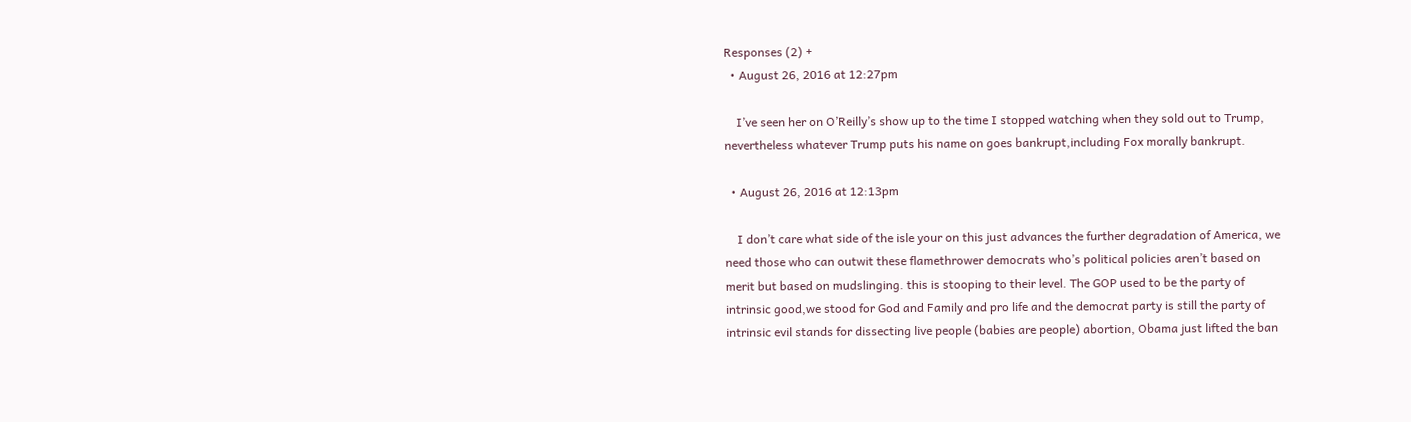Responses (2) +
  • August 26, 2016 at 12:27pm

    I’ve seen her on O’Reilly’s show up to the time I stopped watching when they sold out to Trump, nevertheless whatever Trump puts his name on goes bankrupt,including Fox morally bankrupt.

  • August 26, 2016 at 12:13pm

    I don’t care what side of the isle your on this just advances the further degradation of America, we need those who can outwit these flamethrower democrats who’s political policies aren’t based on merit but based on mudslinging. this is stooping to their level. The GOP used to be the party of intrinsic good,we stood for God and Family and pro life and the democrat party is still the party of intrinsic evil stands for dissecting live people (babies are people) abortion, Obama just lifted the ban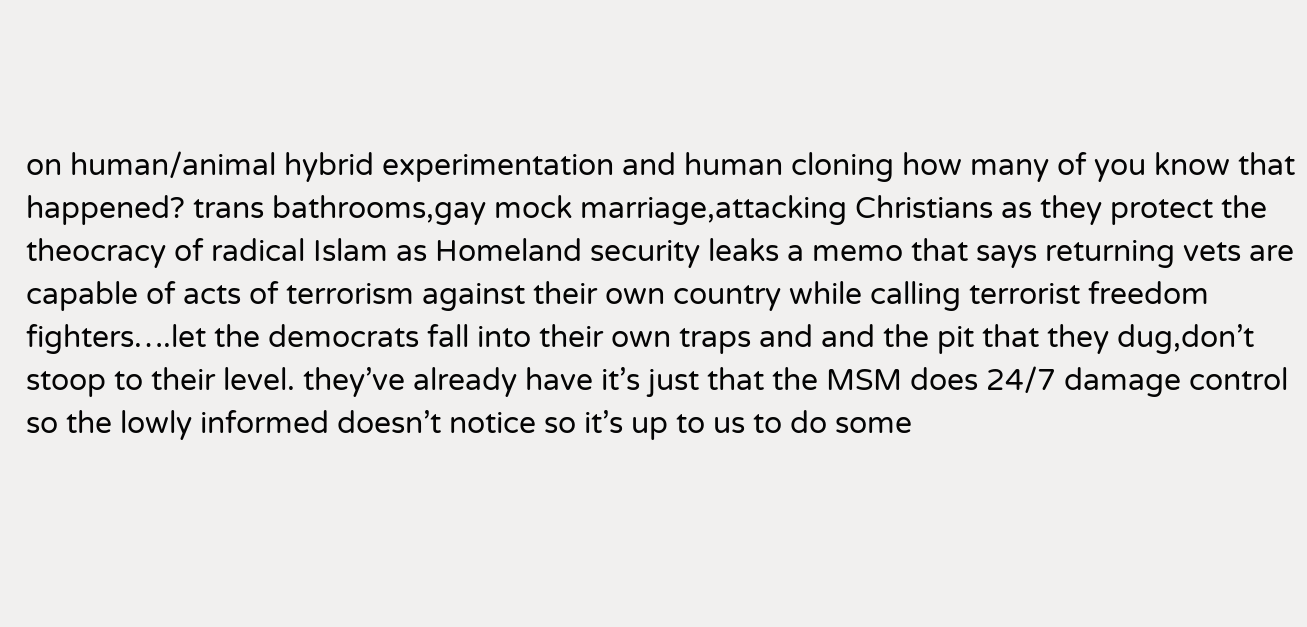on human/animal hybrid experimentation and human cloning how many of you know that happened? trans bathrooms,gay mock marriage,attacking Christians as they protect the theocracy of radical Islam as Homeland security leaks a memo that says returning vets are capable of acts of terrorism against their own country while calling terrorist freedom fighters….let the democrats fall into their own traps and and the pit that they dug,don’t stoop to their level. they’ve already have it’s just that the MSM does 24/7 damage control so the lowly informed doesn’t notice so it’s up to us to do some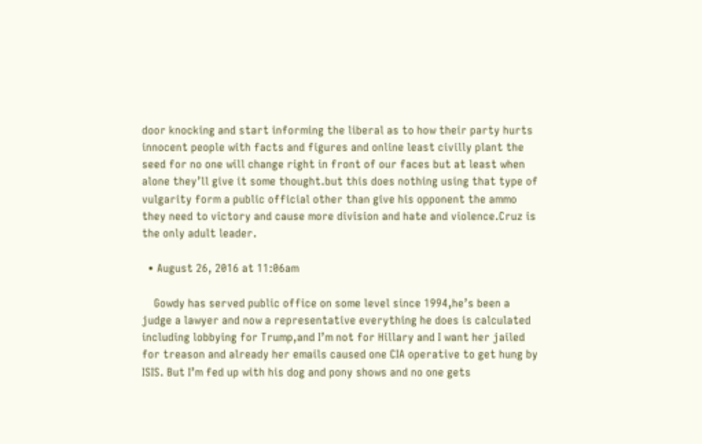door knocking and start informing the liberal as to how their party hurts innocent people with facts and figures and online least civilly plant the seed for no one will change right in front of our faces but at least when alone they’ll give it some thought.but this does nothing using that type of vulgarity form a public official other than give his opponent the ammo they need to victory and cause more division and hate and violence.Cruz is the only adult leader.

  • August 26, 2016 at 11:06am

    Gowdy has served public office on some level since 1994,he’s been a judge a lawyer and now a representative everything he does is calculated including lobbying for Trump,and I’m not for Hillary and I want her jailed for treason and already her emails caused one CIA operative to get hung by ISIS. But I’m fed up with his dog and pony shows and no one gets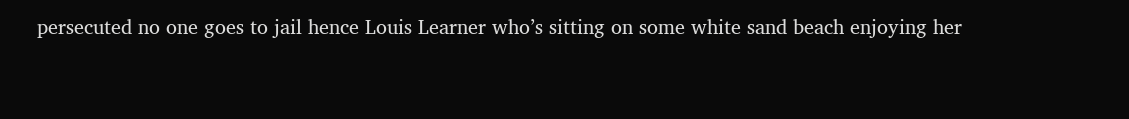persecuted no one goes to jail hence Louis Learner who’s sitting on some white sand beach enjoying her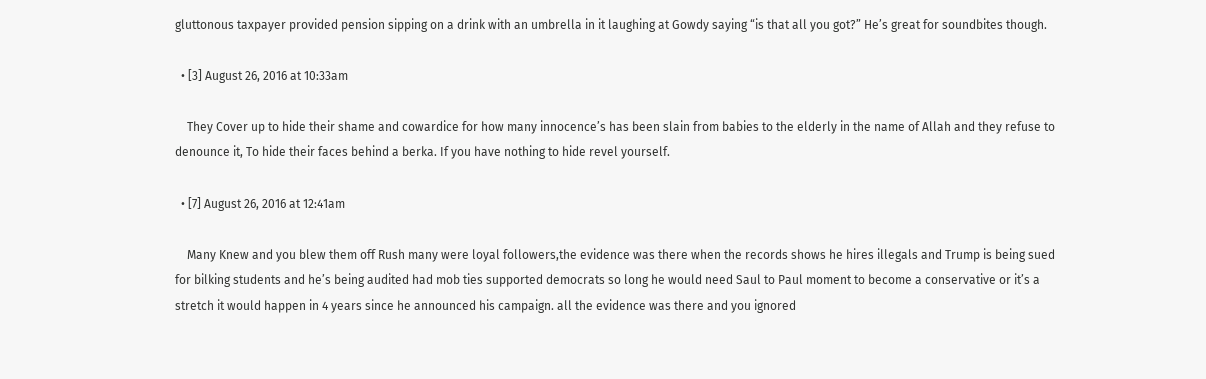gluttonous taxpayer provided pension sipping on a drink with an umbrella in it laughing at Gowdy saying “is that all you got?” He’s great for soundbites though.

  • [3] August 26, 2016 at 10:33am

    They Cover up to hide their shame and cowardice for how many innocence’s has been slain from babies to the elderly in the name of Allah and they refuse to denounce it, To hide their faces behind a berka. If you have nothing to hide revel yourself.

  • [7] August 26, 2016 at 12:41am

    Many Knew and you blew them off Rush many were loyal followers,the evidence was there when the records shows he hires illegals and Trump is being sued for bilking students and he’s being audited had mob ties supported democrats so long he would need Saul to Paul moment to become a conservative or it’s a stretch it would happen in 4 years since he announced his campaign. all the evidence was there and you ignored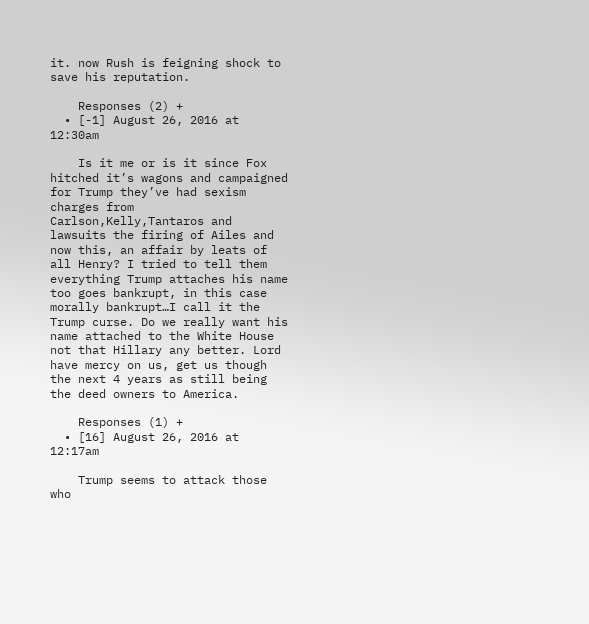it. now Rush is feigning shock to save his reputation.

    Responses (2) +
  • [-1] August 26, 2016 at 12:30am

    Is it me or is it since Fox hitched it’s wagons and campaigned for Trump they’ve had sexism charges from Carlson,Kelly,Tantaros and lawsuits the firing of Ailes and now this, an affair by leats of all Henry? I tried to tell them everything Trump attaches his name too goes bankrupt, in this case morally bankrupt…I call it the Trump curse. Do we really want his name attached to the White House not that Hillary any better. Lord have mercy on us, get us though the next 4 years as still being the deed owners to America.

    Responses (1) +
  • [16] August 26, 2016 at 12:17am

    Trump seems to attack those who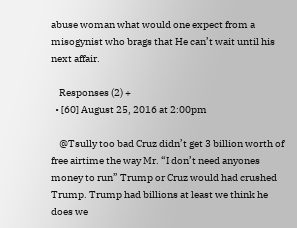abuse woman what would one expect from a misogynist who brags that He can’t wait until his next affair.

    Responses (2) +
  • [60] August 25, 2016 at 2:00pm

    @Tsully too bad Cruz didn’t get 3 billion worth of free airtime the way Mr. “I don’t need anyones money to run” Trump or Cruz would had crushed Trump. Trump had billions at least we think he does we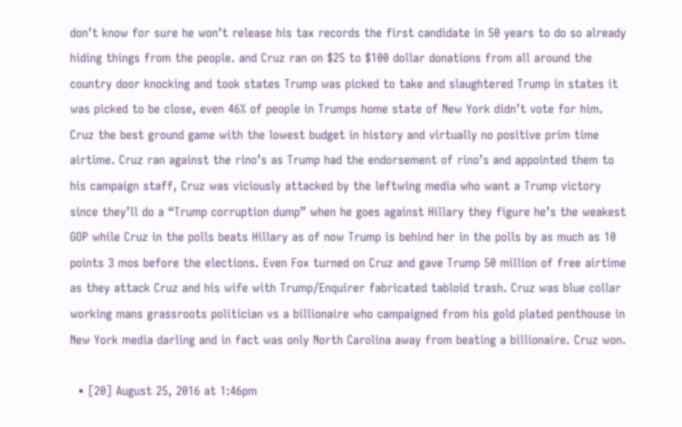don’t know for sure he won’t release his tax records the first candidate in 50 years to do so already hiding things from the people. and Cruz ran on $25 to $100 dollar donations from all around the country door knocking and took states Trump was picked to take and slaughtered Trump in states it was picked to be close, even 46% of people in Trumps home state of New York didn’t vote for him. Cruz the best ground game with the lowest budget in history and virtually no positive prim time airtime. Cruz ran against the rino’s as Trump had the endorsement of rino’s and appointed them to his campaign staff, Cruz was viciously attacked by the leftwing media who want a Trump victory since they’ll do a “Trump corruption dump” when he goes against Hillary they figure he’s the weakest GOP while Cruz in the polls beats Hillary as of now Trump is behind her in the polls by as much as 10 points 3 mos before the elections. Even Fox turned on Cruz and gave Trump 50 million of free airtime as they attack Cruz and his wife with Trump/Enquirer fabricated tabloid trash. Cruz was blue collar working mans grassroots politician vs a billionaire who campaigned from his gold plated penthouse in New York media darling and in fact was only North Carolina away from beating a billionaire. Cruz won.

  • [20] August 25, 2016 at 1:46pm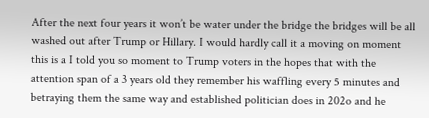After the next four years it won’t be water under the bridge the bridges will be all washed out after Trump or Hillary. I would hardly call it a moving on moment this is a I told you so moment to Trump voters in the hopes that with the attention span of a 3 years old they remember his waffling every 5 minutes and betraying them the same way and established politician does in 202o and he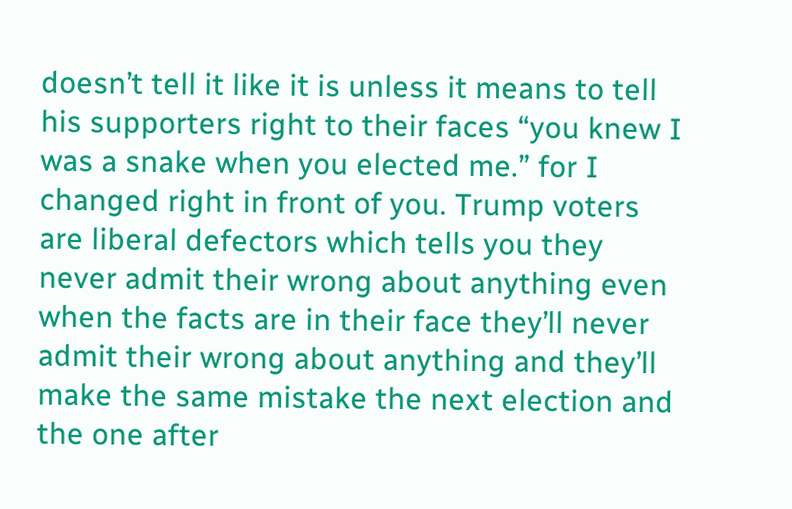doesn’t tell it like it is unless it means to tell his supporters right to their faces “you knew I was a snake when you elected me.” for I changed right in front of you. Trump voters are liberal defectors which tells you they never admit their wrong about anything even when the facts are in their face they’ll never admit their wrong about anything and they’ll make the same mistake the next election and the one after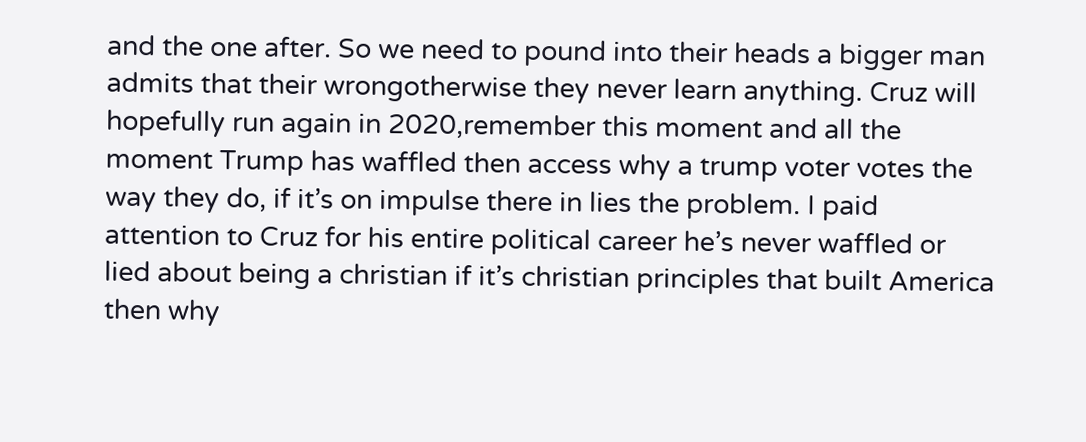and the one after. So we need to pound into their heads a bigger man admits that their wrongotherwise they never learn anything. Cruz will hopefully run again in 2020,remember this moment and all the moment Trump has waffled then access why a trump voter votes the way they do, if it’s on impulse there in lies the problem. I paid attention to Cruz for his entire political career he’s never waffled or lied about being a christian if it’s christian principles that built America then why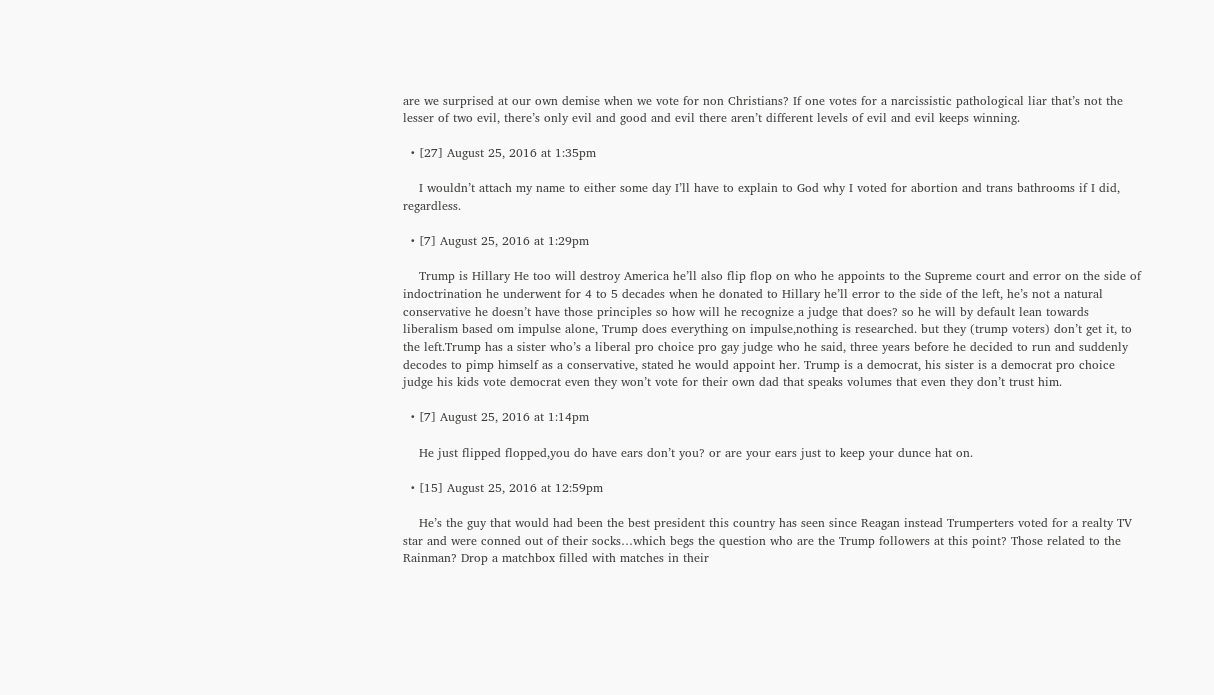are we surprised at our own demise when we vote for non Christians? If one votes for a narcissistic pathological liar that’s not the lesser of two evil, there’s only evil and good and evil there aren’t different levels of evil and evil keeps winning.

  • [27] August 25, 2016 at 1:35pm

    I wouldn’t attach my name to either some day I’ll have to explain to God why I voted for abortion and trans bathrooms if I did, regardless.

  • [7] August 25, 2016 at 1:29pm

    Trump is Hillary He too will destroy America he’ll also flip flop on who he appoints to the Supreme court and error on the side of indoctrination he underwent for 4 to 5 decades when he donated to Hillary he’ll error to the side of the left, he’s not a natural conservative he doesn’t have those principles so how will he recognize a judge that does? so he will by default lean towards liberalism based om impulse alone, Trump does everything on impulse,nothing is researched. but they (trump voters) don’t get it, to the left.Trump has a sister who’s a liberal pro choice pro gay judge who he said, three years before he decided to run and suddenly decodes to pimp himself as a conservative, stated he would appoint her. Trump is a democrat, his sister is a democrat pro choice judge his kids vote democrat even they won’t vote for their own dad that speaks volumes that even they don’t trust him.

  • [7] August 25, 2016 at 1:14pm

    He just flipped flopped,you do have ears don’t you? or are your ears just to keep your dunce hat on.

  • [15] August 25, 2016 at 12:59pm

    He’s the guy that would had been the best president this country has seen since Reagan instead Trumperters voted for a realty TV star and were conned out of their socks…which begs the question who are the Trump followers at this point? Those related to the Rainman? Drop a matchbox filled with matches in their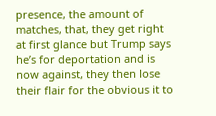presence, the amount of matches, that, they get right at first glance but Trump says he’s for deportation and is now against, they then lose their flair for the obvious it to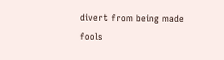divert from being made fools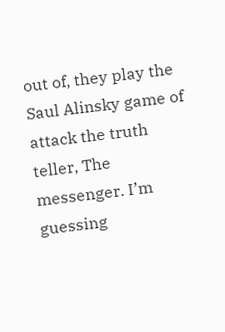out of, they play the Saul Alinsky game of attack the truth teller, The messenger. I’m guessing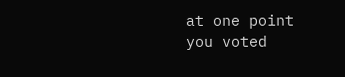at one point you voted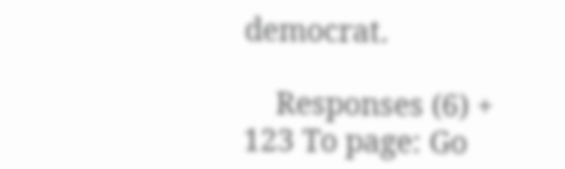democrat.

    Responses (6) +
123 To page: Go